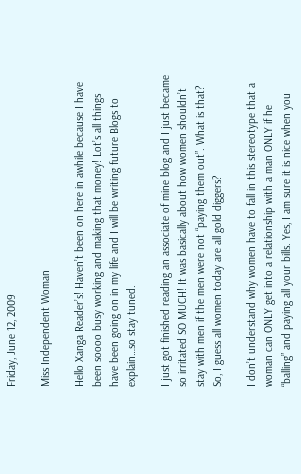Friday, June 12, 2009

Miss Independent Woman

Hello Xanga Reader’s! Haven’t been on here in awhile because I have been soooo busy working and making that money! Lot’s all things have been going on in my life and I will be writing future Blogs to explain…so stay tuned.

I just got finished reading an associate of mine blog and I just became so irritated SO MUCH! It was basically about how women shouldn’t stay with men if the men were not “paying them out”. What is that? So, I guess all women today are all gold diggers?

I don’t understand why women have to fall in this stereotype that a woman can ONLY get into a relationship with a man ONLY if he “balling” and paying all your bills. Yes, I am sure it is nice when you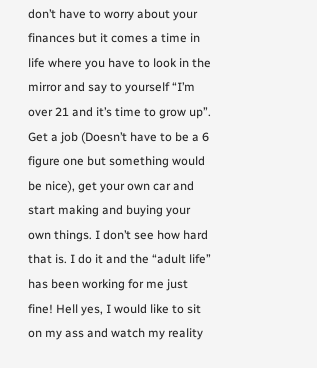don’t have to worry about your finances but it comes a time in life where you have to look in the mirror and say to yourself “I’m over 21 and it’s time to grow up”. Get a job (Doesn’t have to be a 6 figure one but something would be nice), get your own car and start making and buying your own things. I don’t see how hard that is. I do it and the “adult life” has been working for me just fine! Hell yes, I would like to sit on my ass and watch my reality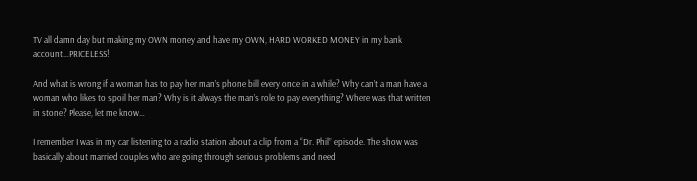TV all damn day but making my OWN money and have my OWN, HARD WORKED MONEY in my bank account…PRICELESS!

And what is wrong if a woman has to pay her man’s phone bill every once in a while? Why can’t a man have a woman who likes to spoil her man? Why is it always the man’s role to pay everything? Where was that written in stone? Please, let me know…

I remember I was in my car listening to a radio station about a clip from a “Dr. Phil” episode. The show was basically about married couples who are going through serious problems and need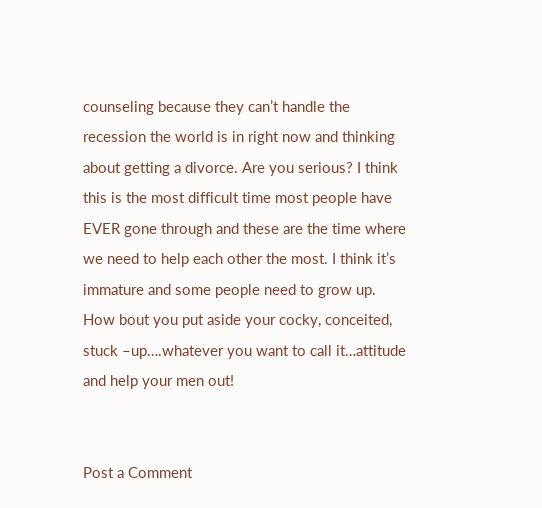counseling because they can’t handle the recession the world is in right now and thinking about getting a divorce. Are you serious? I think this is the most difficult time most people have EVER gone through and these are the time where we need to help each other the most. I think it’s immature and some people need to grow up. How bout you put aside your cocky, conceited, stuck –up….whatever you want to call it…attitude and help your men out!


Post a Comment